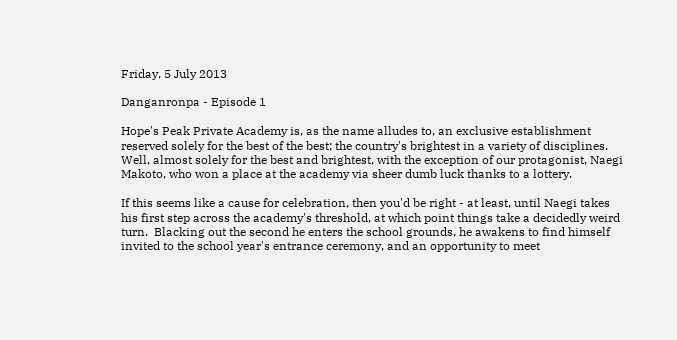Friday, 5 July 2013

Danganronpa - Episode 1

Hope's Peak Private Academy is, as the name alludes to, an exclusive establishment reserved solely for the best of the best; the country's brightest in a variety of disciplines.  Well, almost solely for the best and brightest, with the exception of our protagonist, Naegi Makoto, who won a place at the academy via sheer dumb luck thanks to a lottery.

If this seems like a cause for celebration, then you'd be right - at least, until Naegi takes his first step across the academy's threshold, at which point things take a decidedly weird turn.  Blacking out the second he enters the school grounds, he awakens to find himself invited to the school year's entrance ceremony, and an opportunity to meet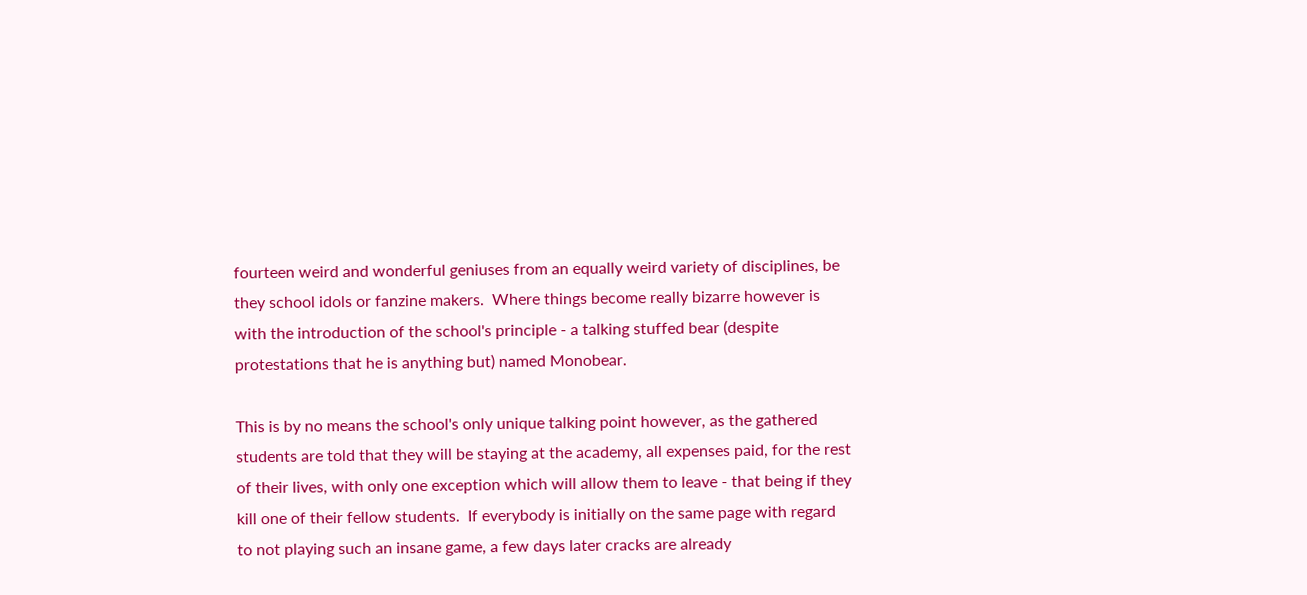fourteen weird and wonderful geniuses from an equally weird variety of disciplines, be they school idols or fanzine makers.  Where things become really bizarre however is with the introduction of the school's principle - a talking stuffed bear (despite protestations that he is anything but) named Monobear.

This is by no means the school's only unique talking point however, as the gathered students are told that they will be staying at the academy, all expenses paid, for the rest of their lives, with only one exception which will allow them to leave - that being if they kill one of their fellow students.  If everybody is initially on the same page with regard to not playing such an insane game, a few days later cracks are already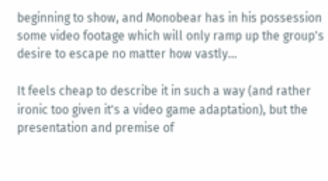beginning to show, and Monobear has in his possession some video footage which will only ramp up the group's desire to escape no matter how vastly...

It feels cheap to describe it in such a way (and rather ironic too given it's a video game adaptation), but the presentation and premise of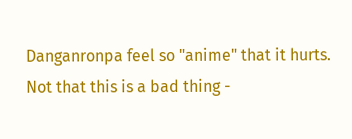Danganronpa feel so "anime" that it hurts.  Not that this is a bad thing -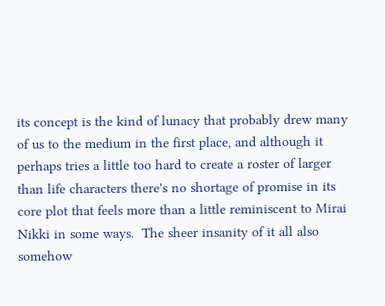its concept is the kind of lunacy that probably drew many of us to the medium in the first place, and although it perhaps tries a little too hard to create a roster of larger than life characters there's no shortage of promise in its core plot that feels more than a little reminiscent to Mirai Nikki in some ways.  The sheer insanity of it all also somehow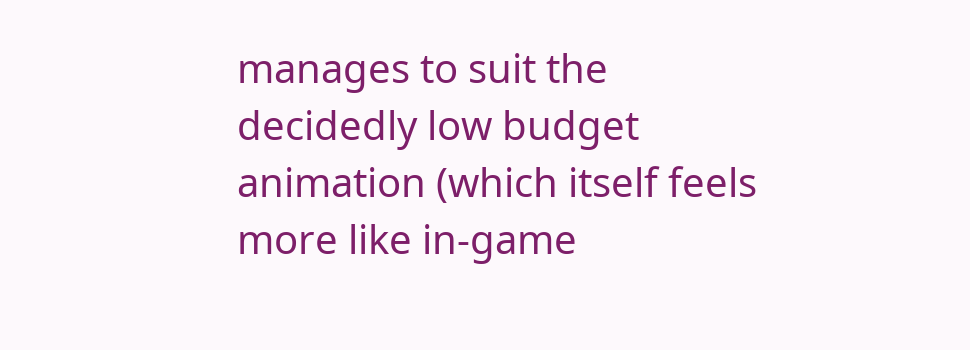manages to suit the decidedly low budget animation (which itself feels more like in-game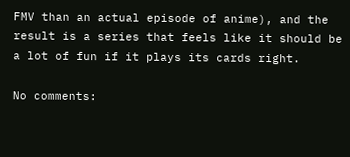FMV than an actual episode of anime), and the result is a series that feels like it should be a lot of fun if it plays its cards right.

No comments: